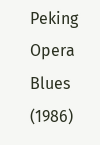Peking Opera Blues (1986)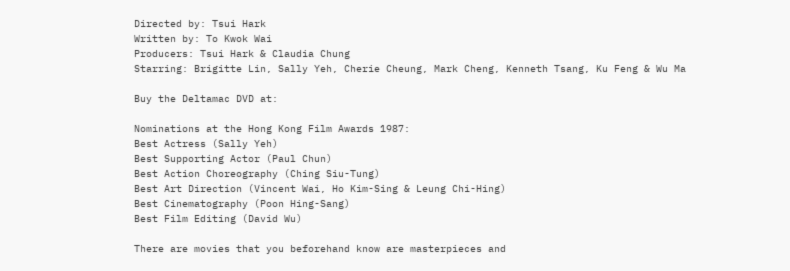Directed by: Tsui Hark
Written by: To Kwok Wai
Producers: Tsui Hark & Claudia Chung
Starring: Brigitte Lin, Sally Yeh, Cherie Cheung, Mark Cheng, Kenneth Tsang, Ku Feng & Wu Ma

Buy the Deltamac DVD at:

Nominations at the Hong Kong Film Awards 1987:
Best Actress (Sally Yeh)
Best Supporting Actor (Paul Chun)
Best Action Choreography (Ching Siu-Tung)
Best Art Direction (Vincent Wai, Ho Kim-Sing & Leung Chi-Hing)
Best Cinematography (Poon Hing-Sang)
Best Film Editing (David Wu)

There are movies that you beforehand know are masterpieces and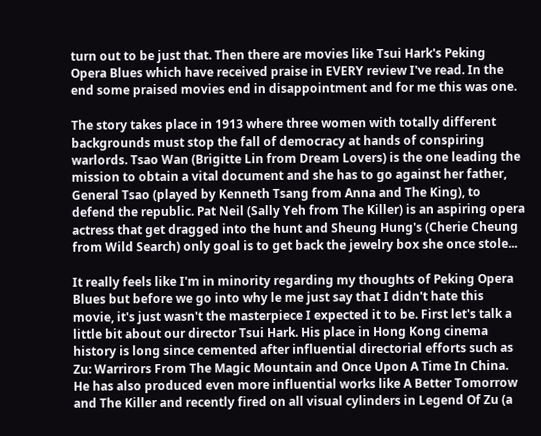turn out to be just that. Then there are movies like Tsui Hark's Peking Opera Blues which have received praise in EVERY review I've read. In the end some praised movies end in disappointment and for me this was one.

The story takes place in 1913 where three women with totally different backgrounds must stop the fall of democracy at hands of conspiring warlords. Tsao Wan (Brigitte Lin from Dream Lovers) is the one leading the mission to obtain a vital document and she has to go against her father, General Tsao (played by Kenneth Tsang from Anna and The King), to defend the republic. Pat Neil (Sally Yeh from The Killer) is an aspiring opera actress that get dragged into the hunt and Sheung Hung's (Cherie Cheung from Wild Search) only goal is to get back the jewelry box she once stole...

It really feels like I'm in minority regarding my thoughts of Peking Opera Blues but before we go into why le me just say that I didn't hate this movie, it's just wasn't the masterpiece I expected it to be. First let's talk a little bit about our director Tsui Hark. His place in Hong Kong cinema history is long since cemented after influential directorial efforts such as Zu: Warrirors From The Magic Mountain and Once Upon A Time In China. He has also produced even more influential works like A Better Tomorrow and The Killer and recently fired on all visual cylinders in Legend Of Zu (a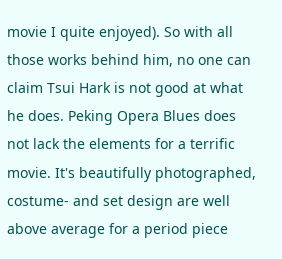movie I quite enjoyed). So with all those works behind him, no one can claim Tsui Hark is not good at what he does. Peking Opera Blues does not lack the elements for a terrific movie. It's beautifully photographed, costume- and set design are well above average for a period piece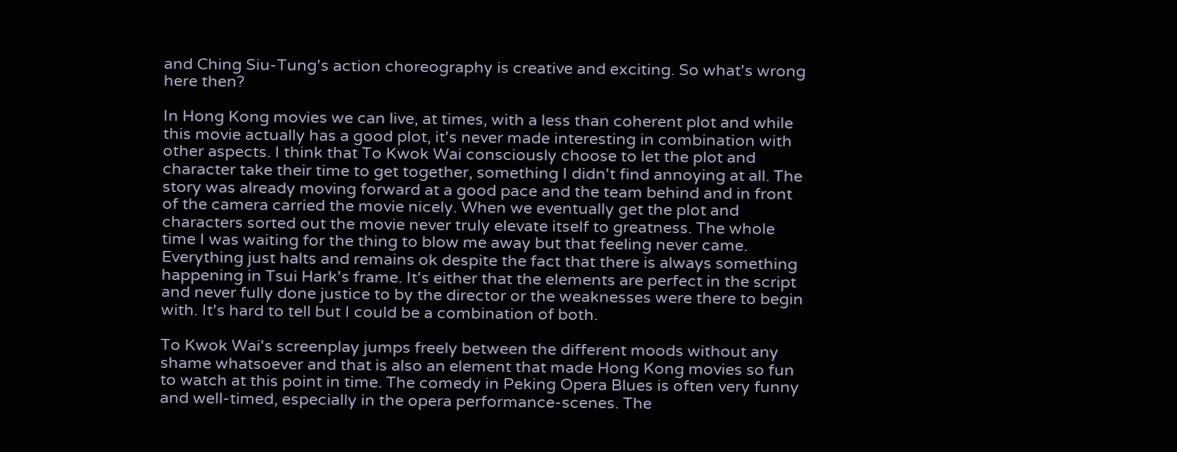and Ching Siu-Tung's action choreography is creative and exciting. So what's wrong here then?

In Hong Kong movies we can live, at times, with a less than coherent plot and while this movie actually has a good plot, it's never made interesting in combination with other aspects. I think that To Kwok Wai consciously choose to let the plot and character take their time to get together, something I didn't find annoying at all. The story was already moving forward at a good pace and the team behind and in front of the camera carried the movie nicely. When we eventually get the plot and characters sorted out the movie never truly elevate itself to greatness. The whole time I was waiting for the thing to blow me away but that feeling never came. Everything just halts and remains ok despite the fact that there is always something happening in Tsui Hark's frame. It's either that the elements are perfect in the script and never fully done justice to by the director or the weaknesses were there to begin with. It's hard to tell but I could be a combination of both.

To Kwok Wai's screenplay jumps freely between the different moods without any shame whatsoever and that is also an element that made Hong Kong movies so fun to watch at this point in time. The comedy in Peking Opera Blues is often very funny and well-timed, especially in the opera performance-scenes. The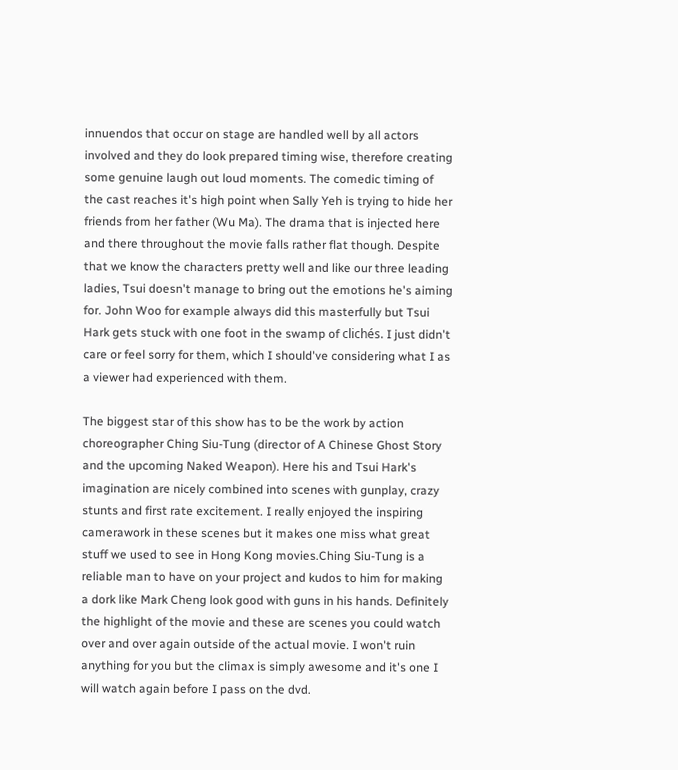innuendos that occur on stage are handled well by all actors involved and they do look prepared timing wise, therefore creating some genuine laugh out loud moments. The comedic timing of the cast reaches it's high point when Sally Yeh is trying to hide her friends from her father (Wu Ma). The drama that is injected here and there throughout the movie falls rather flat though. Despite that we know the characters pretty well and like our three leading ladies, Tsui doesn't manage to bring out the emotions he's aiming for. John Woo for example always did this masterfully but Tsui Hark gets stuck with one foot in the swamp of clichés. I just didn't care or feel sorry for them, which I should've considering what I as a viewer had experienced with them.

The biggest star of this show has to be the work by action choreographer Ching Siu-Tung (director of A Chinese Ghost Story and the upcoming Naked Weapon). Here his and Tsui Hark's imagination are nicely combined into scenes with gunplay, crazy stunts and first rate excitement. I really enjoyed the inspiring camerawork in these scenes but it makes one miss what great stuff we used to see in Hong Kong movies.Ching Siu-Tung is a reliable man to have on your project and kudos to him for making a dork like Mark Cheng look good with guns in his hands. Definitely the highlight of the movie and these are scenes you could watch over and over again outside of the actual movie. I won't ruin anything for you but the climax is simply awesome and it's one I will watch again before I pass on the dvd.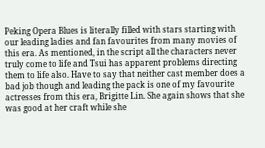Peking Opera Blues is literally filled with stars starting with our leading ladies and fan favourites from many movies of this era. As mentioned, in the script all the characters never truly come to life and Tsui has apparent problems directing them to life also. Have to say that neither cast member does a bad job though and leading the pack is one of my favourite actresses from this era, Brigitte Lin. She again shows that she was good at her craft while she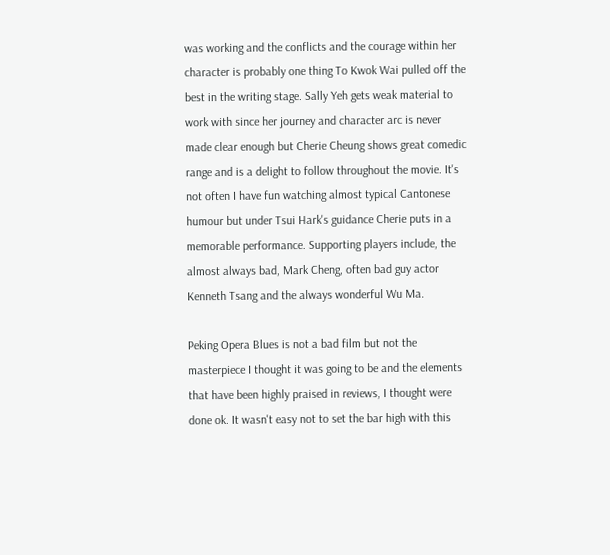was working and the conflicts and the courage within her character is probably one thing To Kwok Wai pulled off the best in the writing stage. Sally Yeh gets weak material to work with since her journey and character arc is never made clear enough but Cherie Cheung shows great comedic range and is a delight to follow throughout the movie. It's not often I have fun watching almost typical Cantonese humour but under Tsui Hark's guidance Cherie puts in a memorable performance. Supporting players include, the almost always bad, Mark Cheng, often bad guy actor Kenneth Tsang and the always wonderful Wu Ma.

Peking Opera Blues is not a bad film but not the masterpiece I thought it was going to be and the elements that have been highly praised in reviews, I thought were done ok. It wasn't easy not to set the bar high with this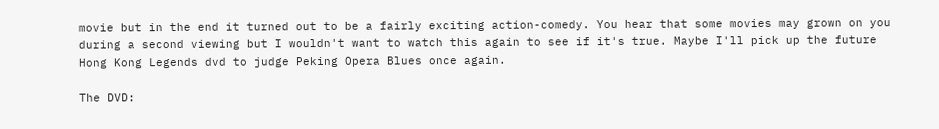movie but in the end it turned out to be a fairly exciting action-comedy. You hear that some movies may grown on you during a second viewing but I wouldn't want to watch this again to see if it's true. Maybe I'll pick up the future Hong Kong Legends dvd to judge Peking Opera Blues once again.

The DVD: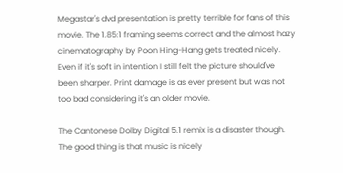Megastar's dvd presentation is pretty terrible for fans of this movie. The 1.85:1 framing seems correct and the almost hazy cinematography by Poon Hing-Hang gets treated nicely. Even if it's soft in intention I still felt the picture should've been sharper. Print damage is as ever present but was not too bad considering it's an older movie.

The Cantonese Dolby Digital 5.1 remix is a disaster though. The good thing is that music is nicely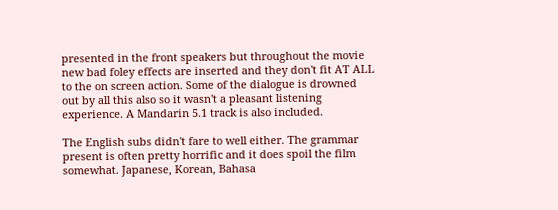presented in the front speakers but throughout the movie new bad foley effects are inserted and they don't fit AT ALL to the on screen action. Some of the dialogue is drowned out by all this also so it wasn't a pleasant listening experience. A Mandarin 5.1 track is also included.

The English subs didn't fare to well either. The grammar present is often pretty horrific and it does spoil the film somewhat. Japanese, Korean, Bahasa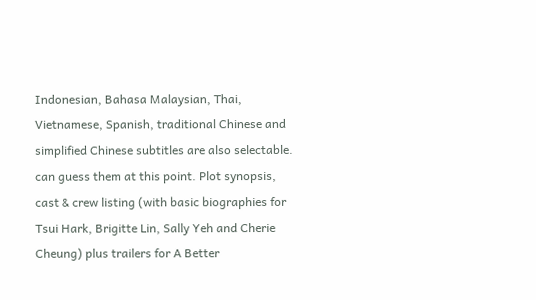Indonesian, Bahasa Malaysian, Thai, Vietnamese, Spanish, traditional Chinese and simplified Chinese subtitles are also selectable. can guess them at this point. Plot synopsis, cast & crew listing (with basic biographies for Tsui Hark, Brigitte Lin, Sally Yeh and Cherie Cheung) plus trailers for A Better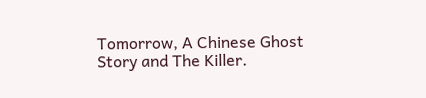Tomorrow, A Chinese Ghost Story and The Killer.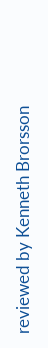reviewed by Kenneth Brorsson